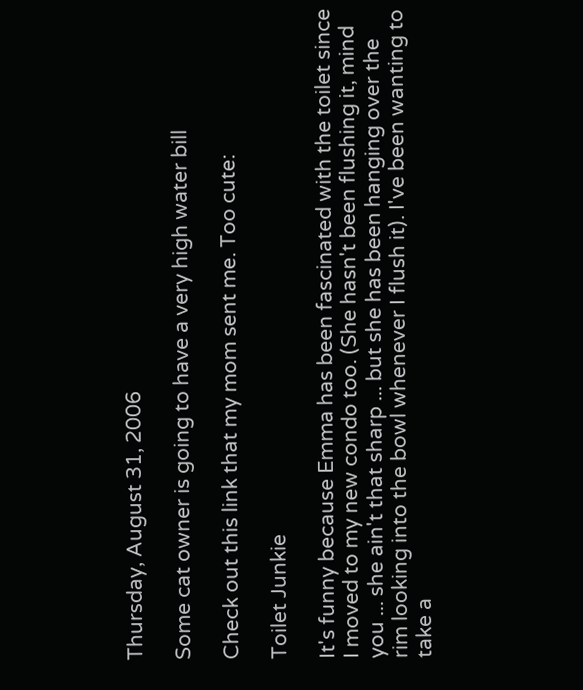Thursday, August 31, 2006

Some cat owner is going to have a very high water bill

Check out this link that my mom sent me. Too cute:

Toilet Junkie

It's funny because Emma has been fascinated with the toilet since I moved to my new condo too. (She hasn't been flushing it, mind you ... she ain't that sharp ... but she has been hanging over the rim looking into the bowl whenever I flush it). I've been wanting to take a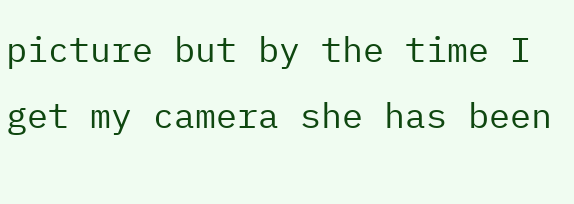picture but by the time I get my camera she has been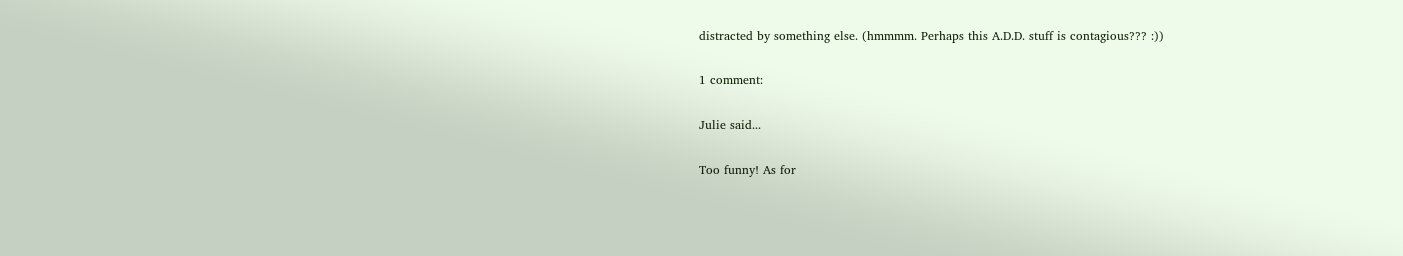distracted by something else. (hmmmm. Perhaps this A.D.D. stuff is contagious??? :))

1 comment:

Julie said...

Too funny! As for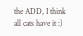the ADD, I think all cats have it :)